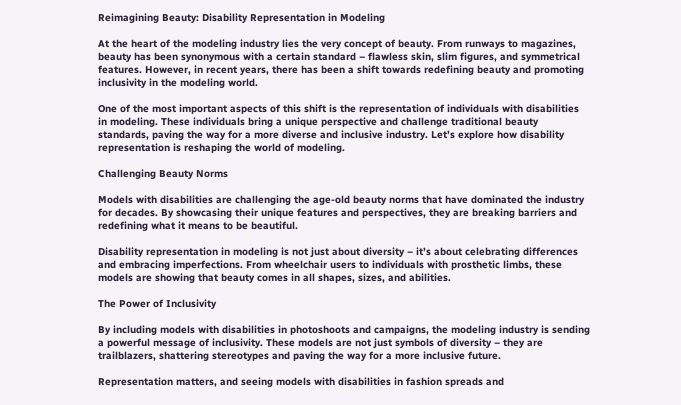Reimagining Beauty: Disability Representation in Modeling

At the heart of the modeling industry lies the very concept of beauty. From runways to magazines, beauty has been synonymous with a certain standard – flawless skin, slim figures, and symmetrical features. However, in recent years, there has been a shift towards redefining beauty and promoting inclusivity in the modeling world.

One of the most important aspects of this shift is the representation of individuals with disabilities in modeling. These individuals bring a unique perspective and challenge traditional beauty standards, paving the way for a more diverse and inclusive industry. Let’s explore how disability representation is reshaping the world of modeling.

Challenging Beauty Norms

Models with disabilities are challenging the age-old beauty norms that have dominated the industry for decades. By showcasing their unique features and perspectives, they are breaking barriers and redefining what it means to be beautiful.

Disability representation in modeling is not just about diversity – it’s about celebrating differences and embracing imperfections. From wheelchair users to individuals with prosthetic limbs, these models are showing that beauty comes in all shapes, sizes, and abilities.

The Power of Inclusivity

By including models with disabilities in photoshoots and campaigns, the modeling industry is sending a powerful message of inclusivity. These models are not just symbols of diversity – they are trailblazers, shattering stereotypes and paving the way for a more inclusive future.

Representation matters, and seeing models with disabilities in fashion spreads and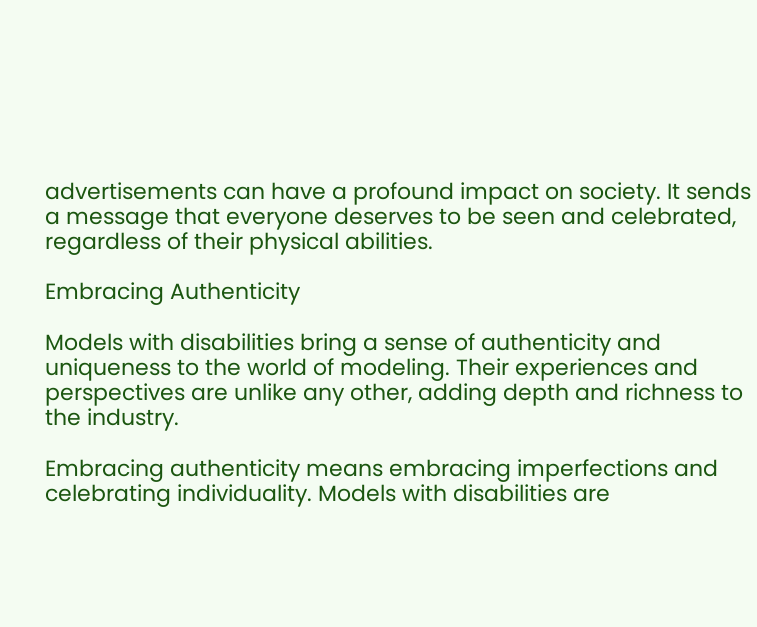advertisements can have a profound impact on society. It sends a message that everyone deserves to be seen and celebrated, regardless of their physical abilities.

Embracing Authenticity

Models with disabilities bring a sense of authenticity and uniqueness to the world of modeling. Their experiences and perspectives are unlike any other, adding depth and richness to the industry.

Embracing authenticity means embracing imperfections and celebrating individuality. Models with disabilities are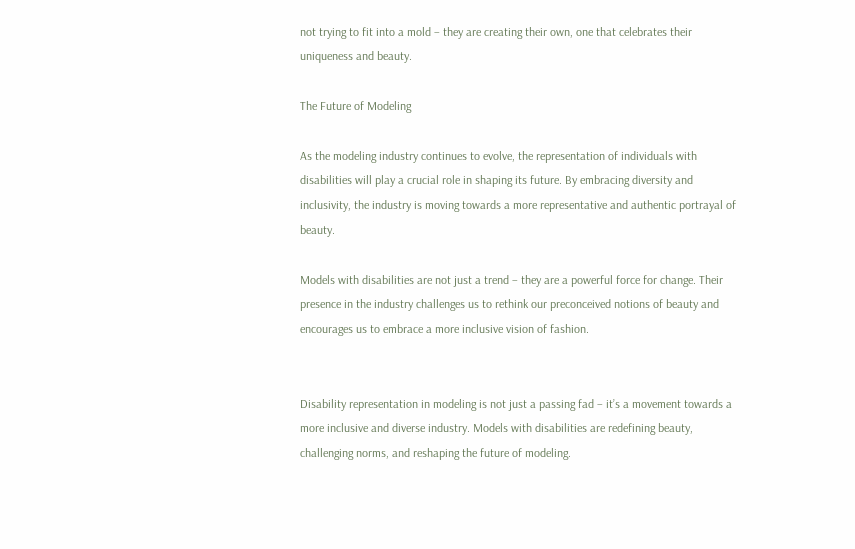not trying to fit into a mold – they are creating their own, one that celebrates their uniqueness and beauty.

The Future of Modeling

As the modeling industry continues to evolve, the representation of individuals with disabilities will play a crucial role in shaping its future. By embracing diversity and inclusivity, the industry is moving towards a more representative and authentic portrayal of beauty.

Models with disabilities are not just a trend – they are a powerful force for change. Their presence in the industry challenges us to rethink our preconceived notions of beauty and encourages us to embrace a more inclusive vision of fashion.


Disability representation in modeling is not just a passing fad – it’s a movement towards a more inclusive and diverse industry. Models with disabilities are redefining beauty, challenging norms, and reshaping the future of modeling.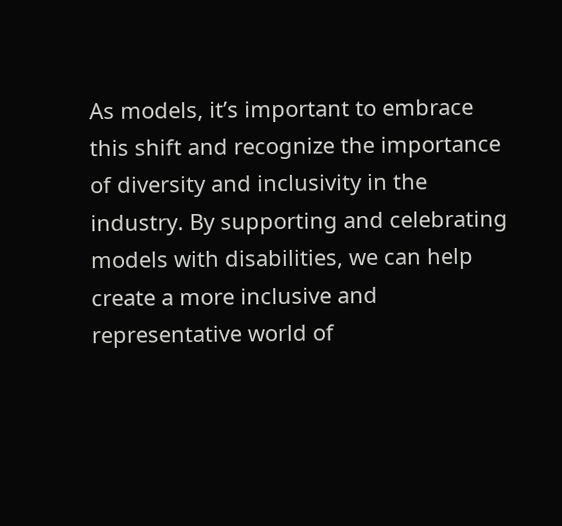As models, it’s important to embrace this shift and recognize the importance of diversity and inclusivity in the industry. By supporting and celebrating models with disabilities, we can help create a more inclusive and representative world of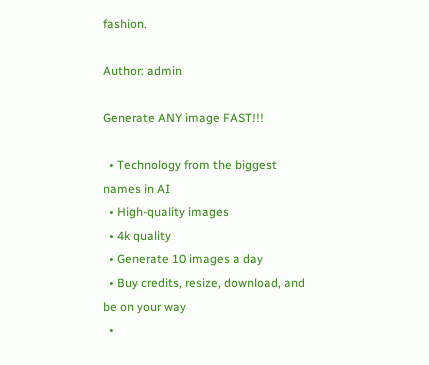fashion.

Author: admin

Generate ANY image FAST!!!

  • Technology from the biggest names in AI
  • High-quality images
  • 4k quality
  • Generate 10 images a day
  • Buy credits, resize, download, and be on your way
  •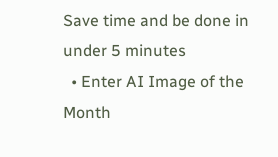Save time and be done in under 5 minutes
  • Enter AI Image of the Month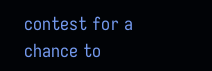contest for a chance to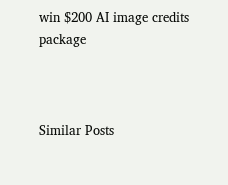win $200 AI image credits package



Similar Posts